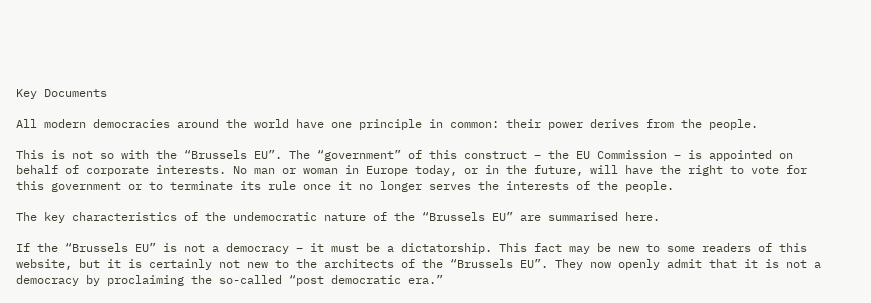Key Documents

All modern democracies around the world have one principle in common: their power derives from the people.

This is not so with the “Brussels EU”. The “government” of this construct – the EU Commission – is appointed on behalf of corporate interests. No man or woman in Europe today, or in the future, will have the right to vote for this government or to terminate its rule once it no longer serves the interests of the people.

The key characteristics of the undemocratic nature of the “Brussels EU” are summarised here.

If the “Brussels EU” is not a democracy – it must be a dictatorship. This fact may be new to some readers of this website, but it is certainly not new to the architects of the “Brussels EU”. They now openly admit that it is not a democracy by proclaiming the so-called “post democratic era.”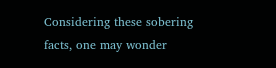Considering these sobering facts, one may wonder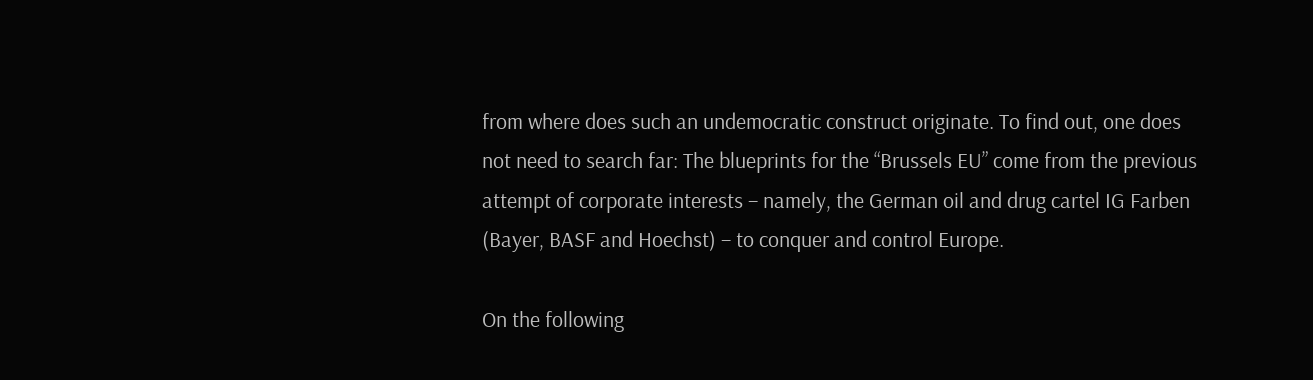from where does such an undemocratic construct originate. To find out, one does not need to search far: The blueprints for the “Brussels EU” come from the previous attempt of corporate interests – namely, the German oil and drug cartel IG Farben (Bayer, BASF and Hoechst) – to conquer and control Europe.

On the following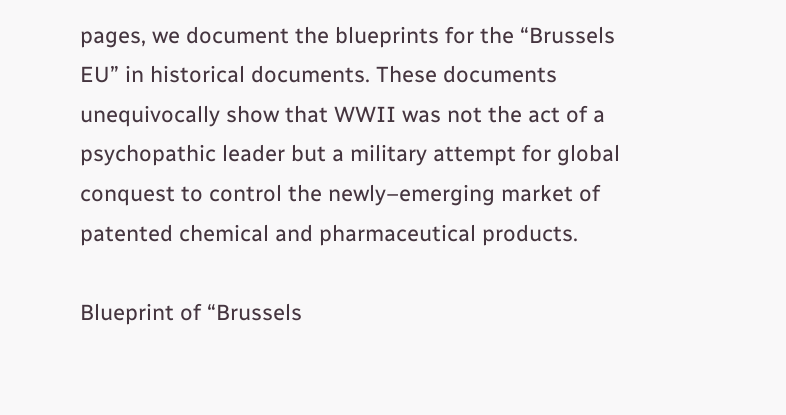pages, we document the blueprints for the “Brussels EU” in historical documents. These documents unequivocally show that WWII was not the act of a psychopathic leader but a military attempt for global conquest to control the newly–emerging market of patented chemical and pharmaceutical products.

Blueprint of “Brussels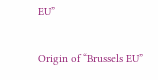EU”

Origin of “Brussels EU”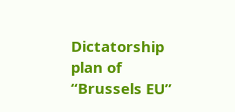Dictatorship plan of “Brussels EU”